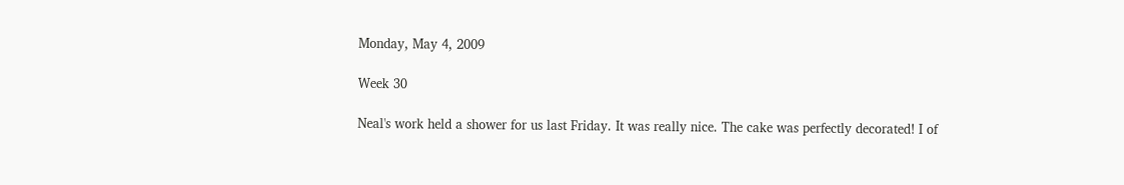Monday, May 4, 2009

Week 30

Neal's work held a shower for us last Friday. It was really nice. The cake was perfectly decorated! I of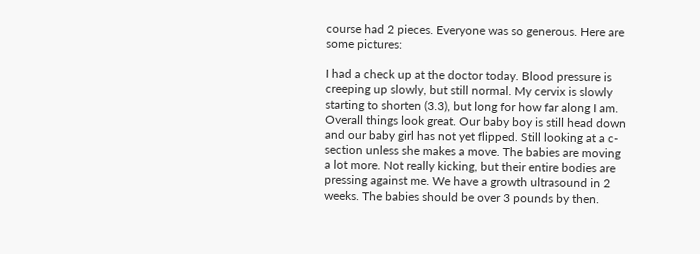course had 2 pieces. Everyone was so generous. Here are some pictures:

I had a check up at the doctor today. Blood pressure is creeping up slowly, but still normal. My cervix is slowly starting to shorten (3.3), but long for how far along I am. Overall things look great. Our baby boy is still head down and our baby girl has not yet flipped. Still looking at a c-section unless she makes a move. The babies are moving a lot more. Not really kicking, but their entire bodies are pressing against me. We have a growth ultrasound in 2 weeks. The babies should be over 3 pounds by then.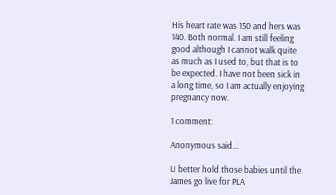His heart rate was 150 and hers was 140. Both normal. I am still feeling good although I cannot walk quite as much as I used to, but that is to be expected. I have not been sick in a long time, so I am actually enjoying pregnancy now.

1 comment:

Anonymous said...

U better hold those babies until the James go live for PLA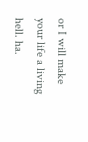or I will make your life a living hell. ha.